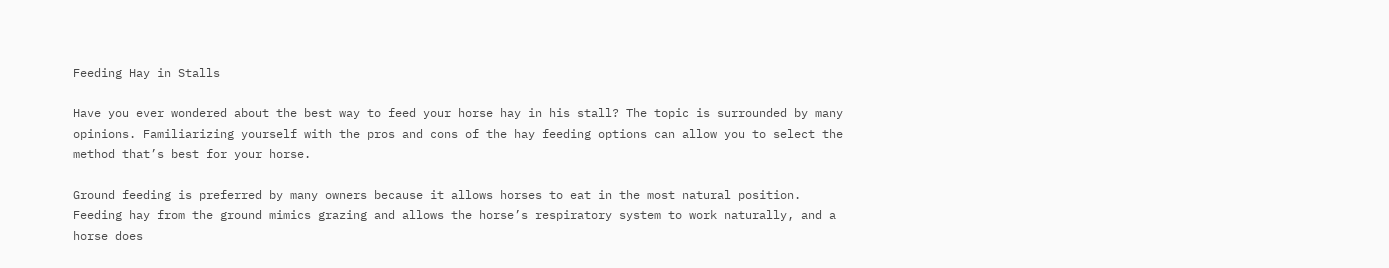Feeding Hay in Stalls

Have you ever wondered about the best way to feed your horse hay in his stall? The topic is surrounded by many opinions. Familiarizing yourself with the pros and cons of the hay feeding options can allow you to select the method that’s best for your horse.

Ground feeding is preferred by many owners because it allows horses to eat in the most natural position. Feeding hay from the ground mimics grazing and allows the horse’s respiratory system to work naturally, and a horse does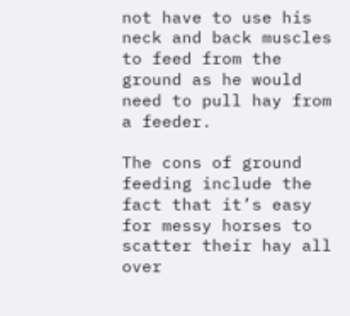not have to use his neck and back muscles to feed from the ground as he would need to pull hay from a feeder.

The cons of ground feeding include the fact that it’s easy for messy horses to scatter their hay all over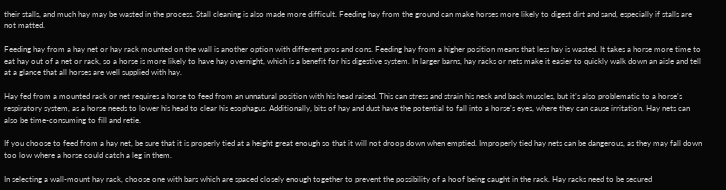their stalls, and much hay may be wasted in the process. Stall cleaning is also made more difficult. Feeding hay from the ground can make horses more likely to digest dirt and sand, especially if stalls are not matted.

Feeding hay from a hay net or hay rack mounted on the wall is another option with different pros and cons. Feeding hay from a higher position means that less hay is wasted. It takes a horse more time to eat hay out of a net or rack, so a horse is more likely to have hay overnight, which is a benefit for his digestive system. In larger barns, hay racks or nets make it easier to quickly walk down an aisle and tell at a glance that all horses are well supplied with hay.

Hay fed from a mounted rack or net requires a horse to feed from an unnatural position with his head raised. This can stress and strain his neck and back muscles, but it’s also problematic to a horse’s respiratory system, as a horse needs to lower his head to clear his esophagus. Additionally, bits of hay and dust have the potential to fall into a horse’s eyes, where they can cause irritation. Hay nets can also be time-consuming to fill and retie.

If you choose to feed from a hay net, be sure that it is properly tied at a height great enough so that it will not droop down when emptied. Improperly tied hay nets can be dangerous, as they may fall down too low where a horse could catch a leg in them.

In selecting a wall-mount hay rack, choose one with bars which are spaced closely enough together to prevent the possibility of a hoof being caught in the rack. Hay racks need to be secured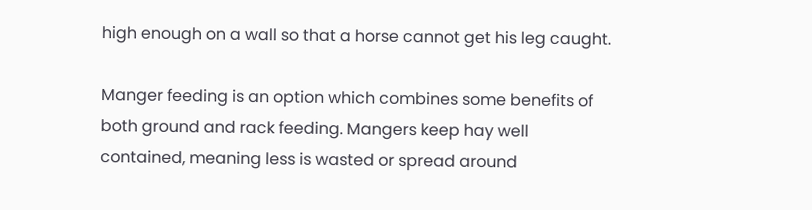high enough on a wall so that a horse cannot get his leg caught.

Manger feeding is an option which combines some benefits of both ground and rack feeding. Mangers keep hay well contained, meaning less is wasted or spread around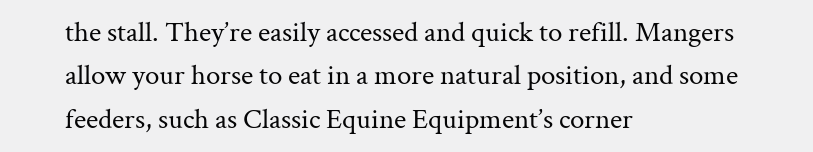the stall. They’re easily accessed and quick to refill. Mangers allow your horse to eat in a more natural position, and some feeders, such as Classic Equine Equipment’s corner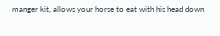manger kit, allows your horse to eat with his head down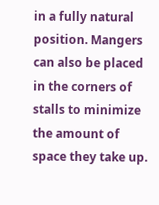in a fully natural position. Mangers can also be placed in the corners of stalls to minimize the amount of space they take up.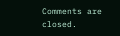Comments are closed.